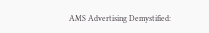AMS Advertising Demystified: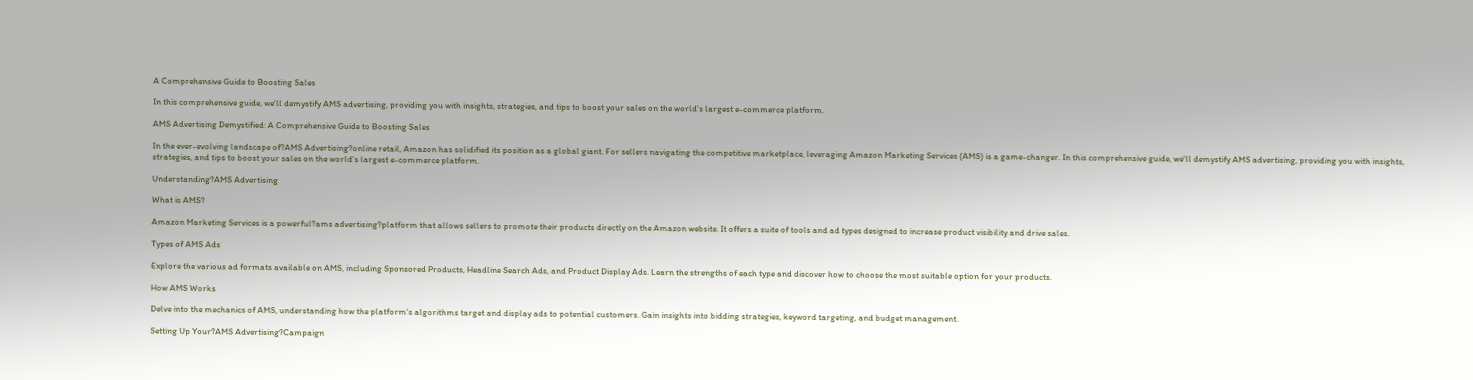A Comprehensive Guide to Boosting Sales

In this comprehensive guide, we'll demystify AMS advertising, providing you with insights, strategies, and tips to boost your sales on the world's largest e-commerce platform.

AMS Advertising Demystified: A Comprehensive Guide to Boosting Sales

In the ever-evolving landscape of?AMS Advertising?online retail, Amazon has solidified its position as a global giant. For sellers navigating the competitive marketplace, leveraging Amazon Marketing Services (AMS) is a game-changer. In this comprehensive guide, we'll demystify AMS advertising, providing you with insights, strategies, and tips to boost your sales on the world's largest e-commerce platform.

Understanding?AMS Advertising

What is AMS?

Amazon Marketing Services is a powerful?ams advertising?platform that allows sellers to promote their products directly on the Amazon website. It offers a suite of tools and ad types designed to increase product visibility and drive sales.

Types of AMS Ads

Explore the various ad formats available on AMS, including Sponsored Products, Headline Search Ads, and Product Display Ads. Learn the strengths of each type and discover how to choose the most suitable option for your products.

How AMS Works

Delve into the mechanics of AMS, understanding how the platform's algorithms target and display ads to potential customers. Gain insights into bidding strategies, keyword targeting, and budget management.

Setting Up Your?AMS Advertising?Campaign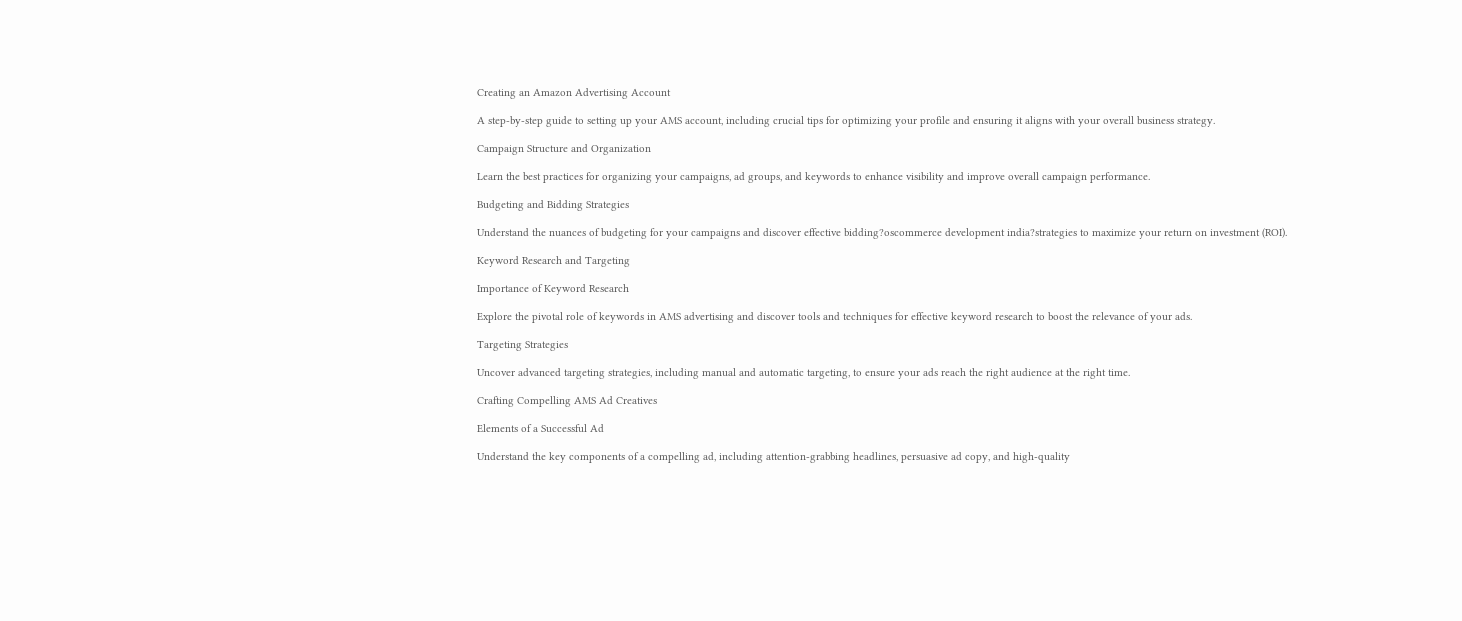Creating an Amazon Advertising Account

A step-by-step guide to setting up your AMS account, including crucial tips for optimizing your profile and ensuring it aligns with your overall business strategy.

Campaign Structure and Organization

Learn the best practices for organizing your campaigns, ad groups, and keywords to enhance visibility and improve overall campaign performance.

Budgeting and Bidding Strategies

Understand the nuances of budgeting for your campaigns and discover effective bidding?oscommerce development india?strategies to maximize your return on investment (ROI).

Keyword Research and Targeting

Importance of Keyword Research

Explore the pivotal role of keywords in AMS advertising and discover tools and techniques for effective keyword research to boost the relevance of your ads.

Targeting Strategies

Uncover advanced targeting strategies, including manual and automatic targeting, to ensure your ads reach the right audience at the right time.

Crafting Compelling AMS Ad Creatives

Elements of a Successful Ad

Understand the key components of a compelling ad, including attention-grabbing headlines, persuasive ad copy, and high-quality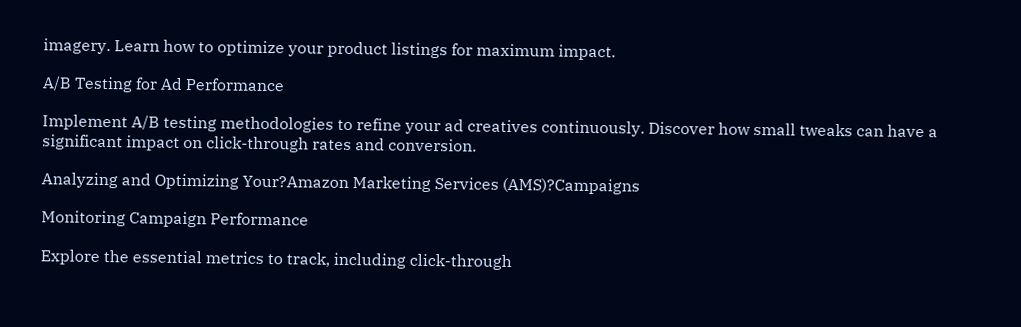imagery. Learn how to optimize your product listings for maximum impact.

A/B Testing for Ad Performance

Implement A/B testing methodologies to refine your ad creatives continuously. Discover how small tweaks can have a significant impact on click-through rates and conversion.

Analyzing and Optimizing Your?Amazon Marketing Services (AMS)?Campaigns

Monitoring Campaign Performance

Explore the essential metrics to track, including click-through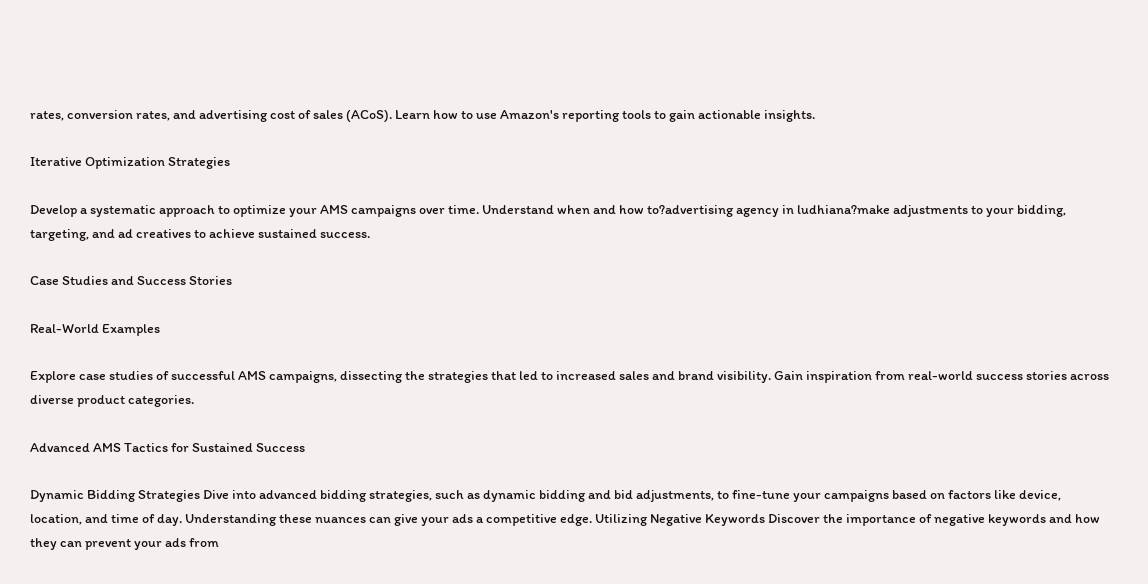rates, conversion rates, and advertising cost of sales (ACoS). Learn how to use Amazon's reporting tools to gain actionable insights.

Iterative Optimization Strategies

Develop a systematic approach to optimize your AMS campaigns over time. Understand when and how to?advertising agency in ludhiana?make adjustments to your bidding, targeting, and ad creatives to achieve sustained success.

Case Studies and Success Stories

Real-World Examples

Explore case studies of successful AMS campaigns, dissecting the strategies that led to increased sales and brand visibility. Gain inspiration from real-world success stories across diverse product categories.

Advanced AMS Tactics for Sustained Success

Dynamic Bidding Strategies Dive into advanced bidding strategies, such as dynamic bidding and bid adjustments, to fine-tune your campaigns based on factors like device, location, and time of day. Understanding these nuances can give your ads a competitive edge. Utilizing Negative Keywords Discover the importance of negative keywords and how they can prevent your ads from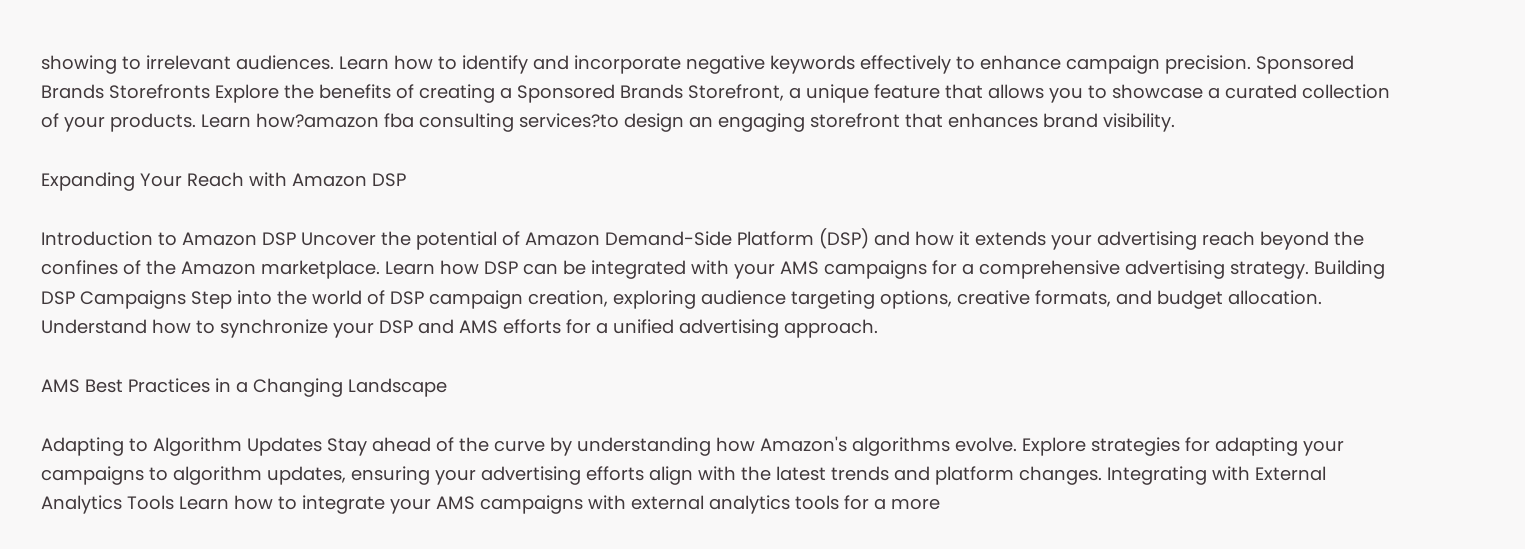showing to irrelevant audiences. Learn how to identify and incorporate negative keywords effectively to enhance campaign precision. Sponsored Brands Storefronts Explore the benefits of creating a Sponsored Brands Storefront, a unique feature that allows you to showcase a curated collection of your products. Learn how?amazon fba consulting services?to design an engaging storefront that enhances brand visibility.

Expanding Your Reach with Amazon DSP

Introduction to Amazon DSP Uncover the potential of Amazon Demand-Side Platform (DSP) and how it extends your advertising reach beyond the confines of the Amazon marketplace. Learn how DSP can be integrated with your AMS campaigns for a comprehensive advertising strategy. Building DSP Campaigns Step into the world of DSP campaign creation, exploring audience targeting options, creative formats, and budget allocation. Understand how to synchronize your DSP and AMS efforts for a unified advertising approach.

AMS Best Practices in a Changing Landscape

Adapting to Algorithm Updates Stay ahead of the curve by understanding how Amazon's algorithms evolve. Explore strategies for adapting your campaigns to algorithm updates, ensuring your advertising efforts align with the latest trends and platform changes. Integrating with External Analytics Tools Learn how to integrate your AMS campaigns with external analytics tools for a more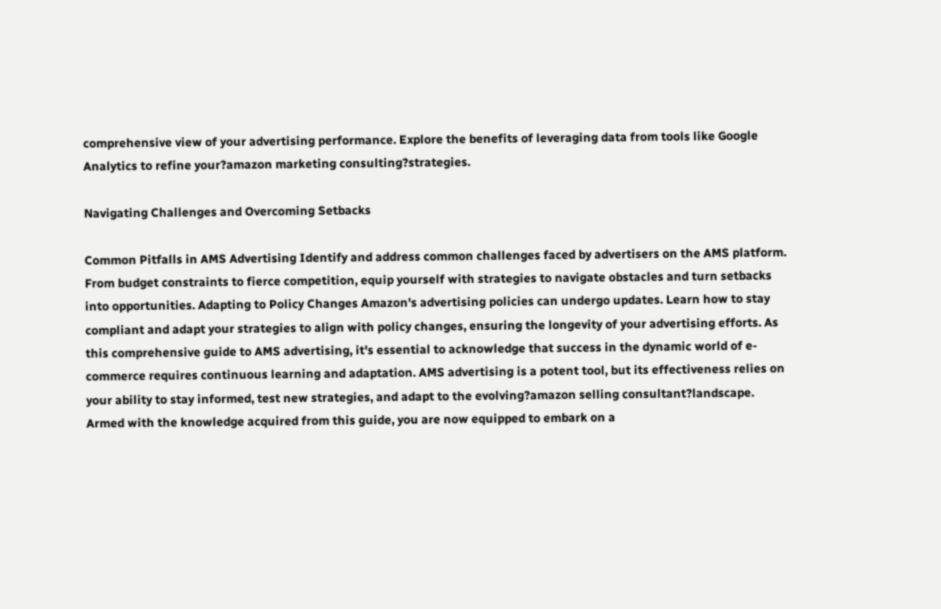comprehensive view of your advertising performance. Explore the benefits of leveraging data from tools like Google Analytics to refine your?amazon marketing consulting?strategies.

Navigating Challenges and Overcoming Setbacks

Common Pitfalls in AMS Advertising Identify and address common challenges faced by advertisers on the AMS platform. From budget constraints to fierce competition, equip yourself with strategies to navigate obstacles and turn setbacks into opportunities. Adapting to Policy Changes Amazon's advertising policies can undergo updates. Learn how to stay compliant and adapt your strategies to align with policy changes, ensuring the longevity of your advertising efforts. As this comprehensive guide to AMS advertising, it's essential to acknowledge that success in the dynamic world of e-commerce requires continuous learning and adaptation. AMS advertising is a potent tool, but its effectiveness relies on your ability to stay informed, test new strategies, and adapt to the evolving?amazon selling consultant?landscape. Armed with the knowledge acquired from this guide, you are now equipped to embark on a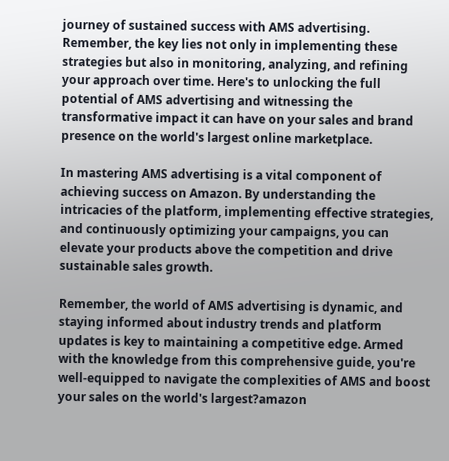journey of sustained success with AMS advertising. Remember, the key lies not only in implementing these strategies but also in monitoring, analyzing, and refining your approach over time. Here's to unlocking the full potential of AMS advertising and witnessing the transformative impact it can have on your sales and brand presence on the world's largest online marketplace.

In mastering AMS advertising is a vital component of achieving success on Amazon. By understanding the intricacies of the platform, implementing effective strategies, and continuously optimizing your campaigns, you can elevate your products above the competition and drive sustainable sales growth.

Remember, the world of AMS advertising is dynamic, and staying informed about industry trends and platform updates is key to maintaining a competitive edge. Armed with the knowledge from this comprehensive guide, you're well-equipped to navigate the complexities of AMS and boost your sales on the world's largest?amazon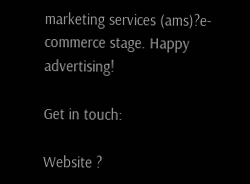marketing services (ams)?e-commerce stage. Happy advertising!

Get in touch:

Website ?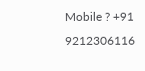Mobile ? +91 9212306116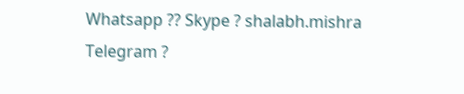Whatsapp ?? Skype ? shalabh.mishra Telegram ?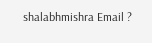shalabhmishra Email ?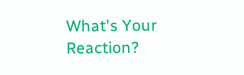What's Your Reaction?